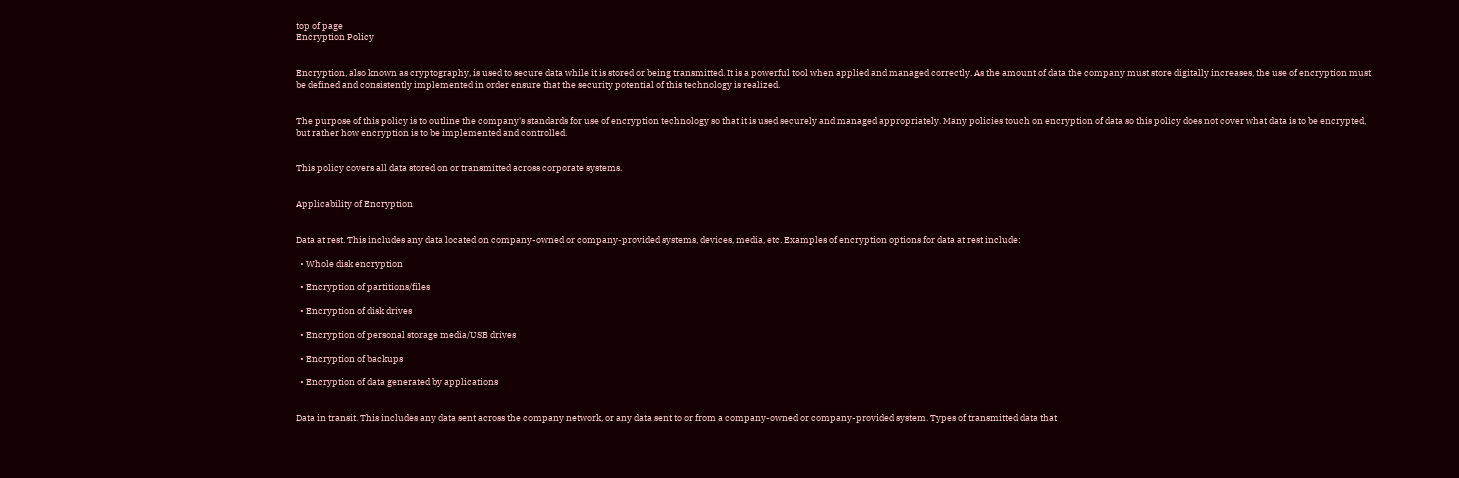top of page
Encryption Policy


Encryption, also known as cryptography, is used to secure data while it is stored or being transmitted. It is a powerful tool when applied and managed correctly. As the amount of data the company must store digitally increases, the use of encryption must be defined and consistently implemented in order ensure that the security potential of this technology is realized.


The purpose of this policy is to outline the company's standards for use of encryption technology so that it is used securely and managed appropriately. Many policies touch on encryption of data so this policy does not cover what data is to be encrypted, but rather how encryption is to be implemented and controlled.


This policy covers all data stored on or transmitted across corporate systems.


Applicability of Encryption


Data at rest. This includes any data located on company-owned or company-provided systems, devices, media, etc. Examples of encryption options for data at rest include:

  • Whole disk encryption

  • Encryption of partitions/files

  • Encryption of disk drives

  • Encryption of personal storage media/USB drives

  • Encryption of backups

  • Encryption of data generated by applications


Data in transit. This includes any data sent across the company network, or any data sent to or from a company-owned or company-provided system. Types of transmitted data that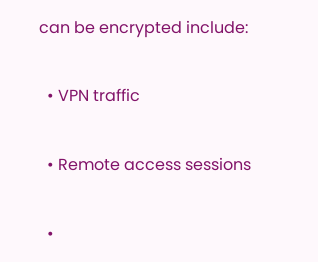can be encrypted include:

  • VPN traffic

  • Remote access sessions

  •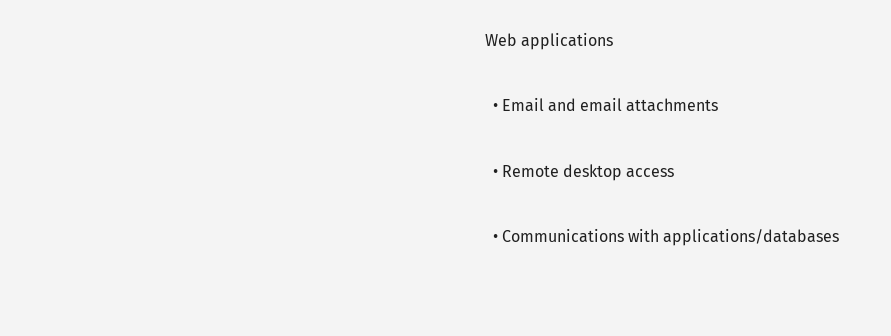Web applications

  • Email and email attachments

  • Remote desktop access

  • Communications with applications/databases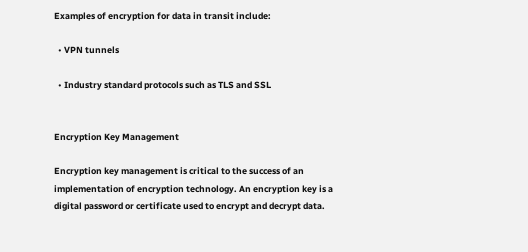Examples of encryption for data in transit include:

  • VPN tunnels

  • Industry standard protocols such as TLS and SSL


Encryption Key Management

Encryption key management is critical to the success of an implementation of encryption technology. An encryption key is a digital password or certificate used to encrypt and decrypt data.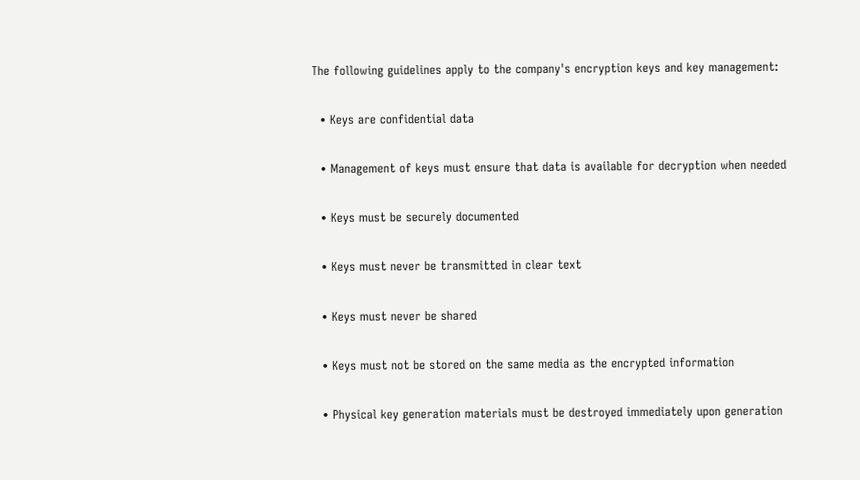The following guidelines apply to the company's encryption keys and key management:

  • Keys are confidential data

  • Management of keys must ensure that data is available for decryption when needed

  • Keys must be securely documented

  • Keys must never be transmitted in clear text

  • Keys must never be shared

  • Keys must not be stored on the same media as the encrypted information

  • Physical key generation materials must be destroyed immediately upon generation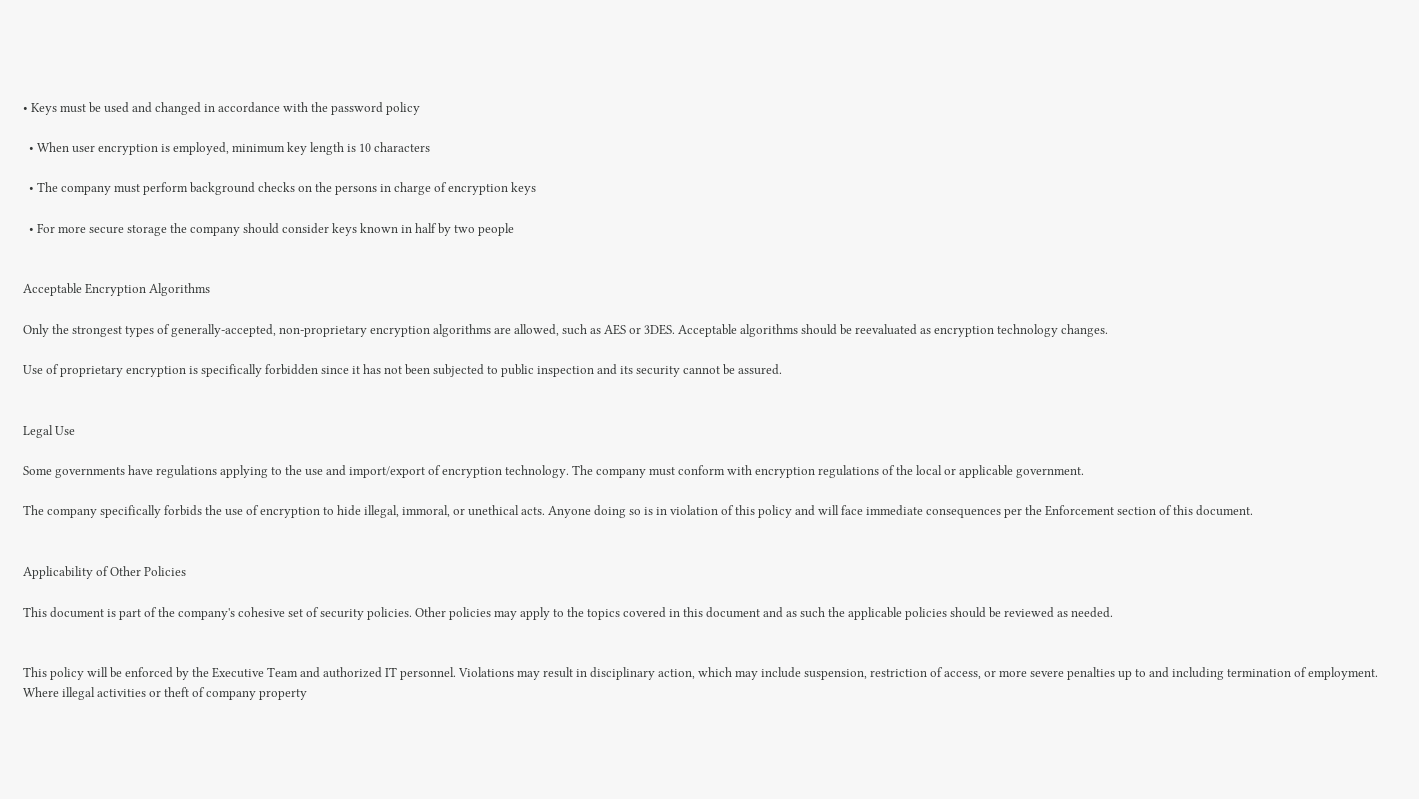• Keys must be used and changed in accordance with the password policy

  • When user encryption is employed, minimum key length is 10 characters

  • The company must perform background checks on the persons in charge of encryption keys

  • For more secure storage the company should consider keys known in half by two people


Acceptable Encryption Algorithms

Only the strongest types of generally-accepted, non-proprietary encryption algorithms are allowed, such as AES or 3DES. Acceptable algorithms should be reevaluated as encryption technology changes.

Use of proprietary encryption is specifically forbidden since it has not been subjected to public inspection and its security cannot be assured.


Legal Use

Some governments have regulations applying to the use and import/export of encryption technology. The company must conform with encryption regulations of the local or applicable government.

The company specifically forbids the use of encryption to hide illegal, immoral, or unethical acts. Anyone doing so is in violation of this policy and will face immediate consequences per the Enforcement section of this document.


Applicability of Other Policies

This document is part of the company's cohesive set of security policies. Other policies may apply to the topics covered in this document and as such the applicable policies should be reviewed as needed.


This policy will be enforced by the Executive Team and authorized IT personnel. Violations may result in disciplinary action, which may include suspension, restriction of access, or more severe penalties up to and including termination of employment. Where illegal activities or theft of company property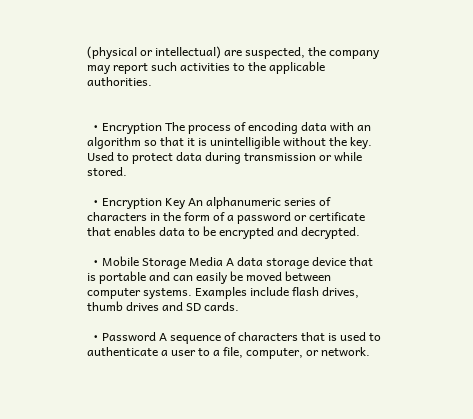(physical or intellectual) are suspected, the company may report such activities to the applicable authorities.


  • Encryption The process of encoding data with an algorithm so that it is unintelligible without the key. Used to protect data during transmission or while stored.

  • Encryption Key An alphanumeric series of characters in the form of a password or certificate that enables data to be encrypted and decrypted.

  • Mobile Storage Media A data storage device that is portable and can easily be moved between computer systems. Examples include flash drives, thumb drives and SD cards.

  • Password A sequence of characters that is used to authenticate a user to a file, computer, or network.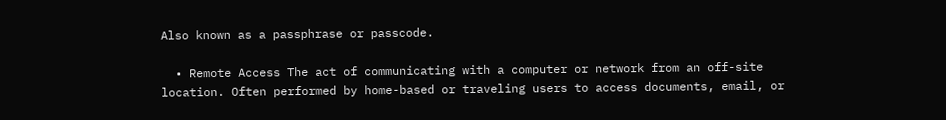Also known as a passphrase or passcode.

  • Remote Access The act of communicating with a computer or network from an off-site location. Often performed by home-based or traveling users to access documents, email, or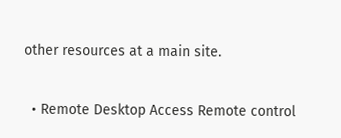other resources at a main site.

  • Remote Desktop Access Remote control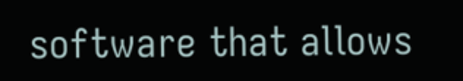software that allows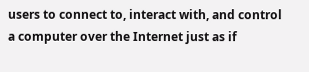users to connect to, interact with, and control a computer over the Internet just as if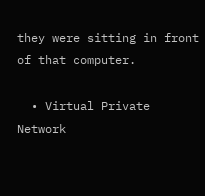they were sitting in front of that computer.

  • Virtual Private Network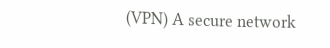(VPN) A secure network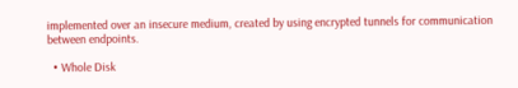implemented over an insecure medium, created by using encrypted tunnels for communication between endpoints.

  • Whole Disk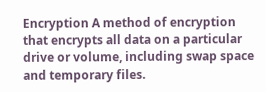Encryption A method of encryption that encrypts all data on a particular drive or volume, including swap space and temporary files.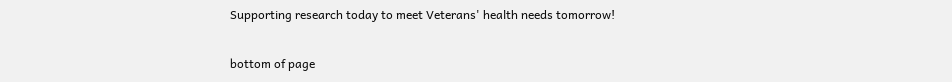Supporting research today to meet Veterans' health needs tomorrow!

bottom of page